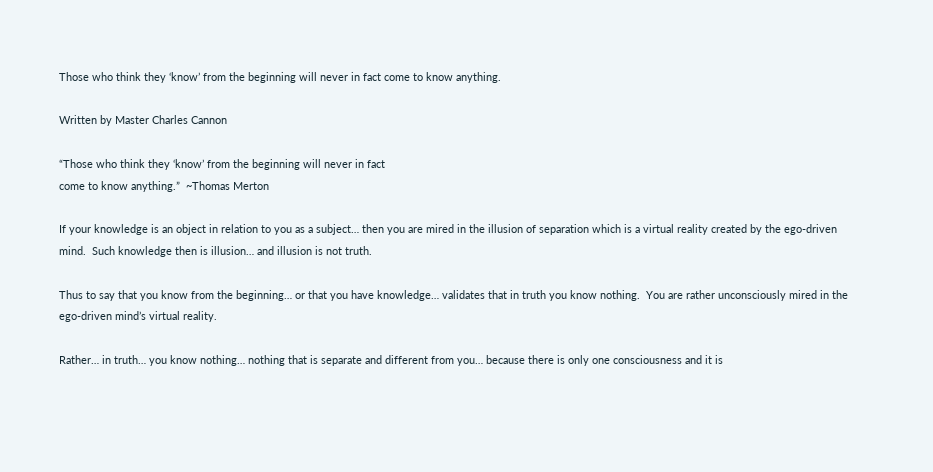Those who think they ‘know’ from the beginning will never in fact come to know anything.

Written by Master Charles Cannon

“Those who think they ‘know’ from the beginning will never in fact
come to know anything.”  ~Thomas Merton

If your knowledge is an object in relation to you as a subject… then you are mired in the illusion of separation which is a virtual reality created by the ego-driven mind.  Such knowledge then is illusion… and illusion is not truth.

Thus to say that you know from the beginning… or that you have knowledge… validates that in truth you know nothing.  You are rather unconsciously mired in the ego-driven mind’s virtual reality.

Rather… in truth… you know nothing… nothing that is separate and different from you… because there is only one consciousness and it is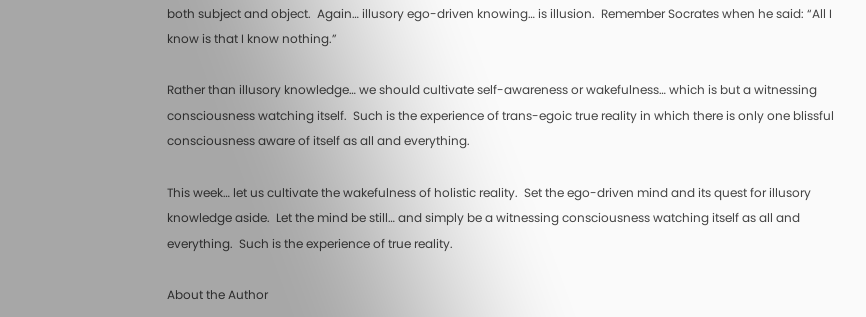both subject and object.  Again… illusory ego-driven knowing… is illusion.  Remember Socrates when he said: “All I know is that I know nothing.”

Rather than illusory knowledge… we should cultivate self-awareness or wakefulness… which is but a witnessing consciousness watching itself.  Such is the experience of trans-egoic true reality in which there is only one blissful consciousness aware of itself as all and everything.

This week… let us cultivate the wakefulness of holistic reality.  Set the ego-driven mind and its quest for illusory knowledge aside.  Let the mind be still… and simply be a witnessing consciousness watching itself as all and everything.  Such is the experience of true reality.

About the Author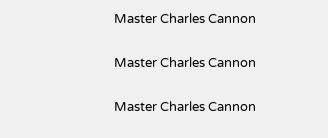Master Charles Cannon

Master Charles Cannon

Master Charles Cannon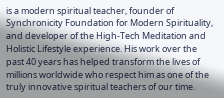is a modern spiritual teacher, founder of Synchronicity Foundation for Modern Spirituality, and developer of the High-Tech Meditation and Holistic Lifestyle experience. His work over the past 40 years has helped transform the lives of millions worldwide who respect him as one of the truly innovative spiritual teachers of our time.